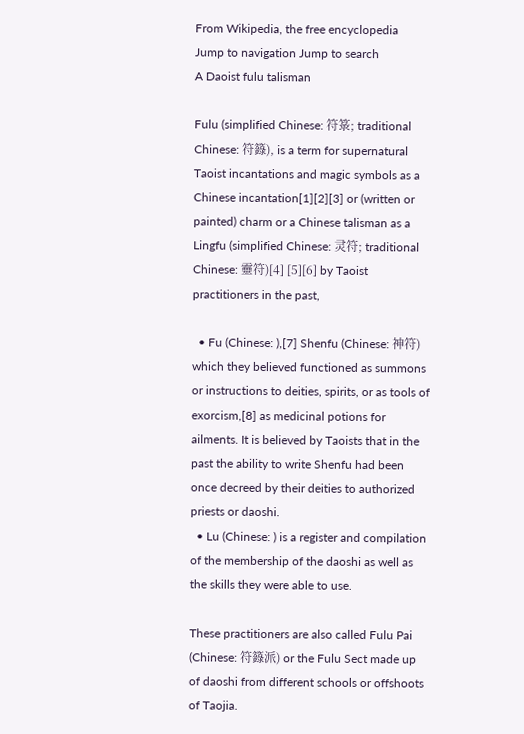From Wikipedia, the free encyclopedia
Jump to navigation Jump to search
A Daoist fulu talisman

Fulu (simplified Chinese: 符箓; traditional Chinese: 符籙), is a term for supernatural Taoist incantations and magic symbols as a Chinese incantation[1][2][3] or (written or painted) charm or a Chinese talisman as a Lingfu (simplified Chinese: 灵符; traditional Chinese: 靈符)[4] [5][6] by Taoist practitioners in the past,

  • Fu (Chinese: ),[7] Shenfu (Chinese: 神符) which they believed functioned as summons or instructions to deities, spirits, or as tools of exorcism,[8] as medicinal potions for ailments. It is believed by Taoists that in the past the ability to write Shenfu had been once decreed by their deities to authorized priests or daoshi.
  • Lu (Chinese: ) is a register and compilation of the membership of the daoshi as well as the skills they were able to use.

These practitioners are also called Fulu Pai (Chinese: 符籙派) or the Fulu Sect made up of daoshi from different schools or offshoots of Taojia.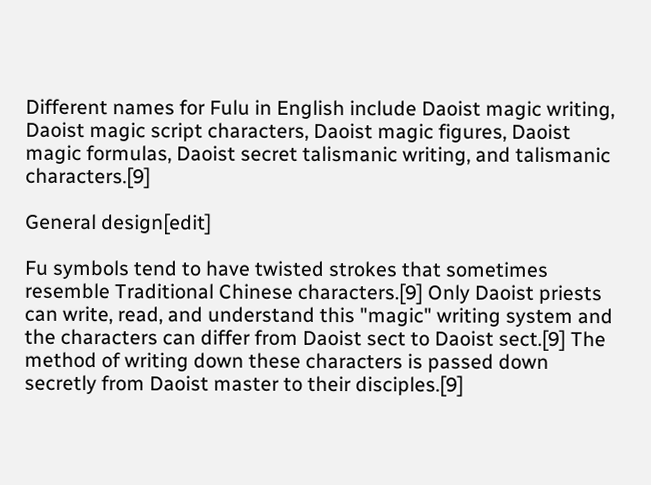Different names for Fulu in English include Daoist magic writing, Daoist magic script characters, Daoist magic figures, Daoist magic formulas, Daoist secret talismanic writing, and talismanic characters.[9]

General design[edit]

Fu symbols tend to have twisted strokes that sometimes resemble Traditional Chinese characters.[9] Only Daoist priests can write, read, and understand this "magic" writing system and the characters can differ from Daoist sect to Daoist sect.[9] The method of writing down these characters is passed down secretly from Daoist master to their disciples.[9]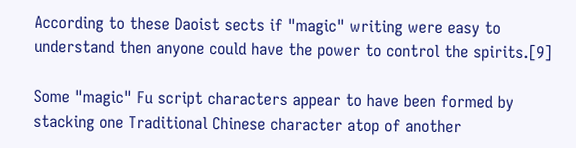According to these Daoist sects if "magic" writing were easy to understand then anyone could have the power to control the spirits.[9]

Some "magic" Fu script characters appear to have been formed by stacking one Traditional Chinese character atop of another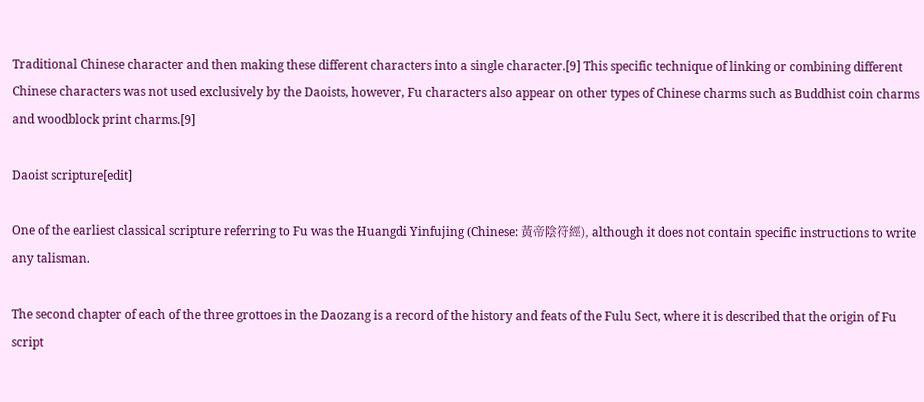Traditional Chinese character and then making these different characters into a single character.[9] This specific technique of linking or combining different Chinese characters was not used exclusively by the Daoists, however, Fu characters also appear on other types of Chinese charms such as Buddhist coin charms and woodblock print charms.[9]

Daoist scripture[edit]

One of the earliest classical scripture referring to Fu was the Huangdi Yinfujing (Chinese: 黃帝陰符經), although it does not contain specific instructions to write any talisman.

The second chapter of each of the three grottoes in the Daozang is a record of the history and feats of the Fulu Sect, where it is described that the origin of Fu script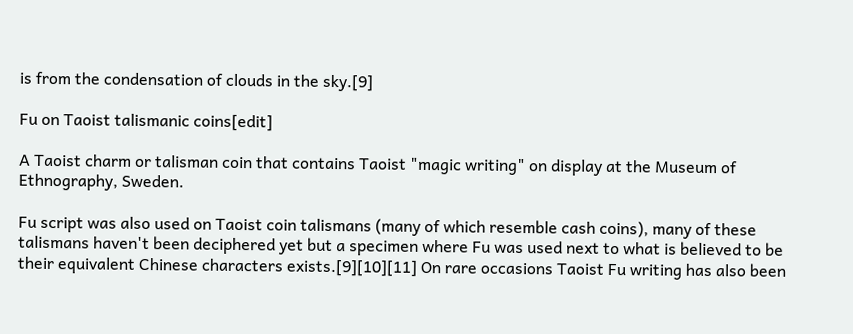is from the condensation of clouds in the sky.[9]

Fu on Taoist talismanic coins[edit]

A Taoist charm or talisman coin that contains Taoist "magic writing" on display at the Museum of Ethnography, Sweden.

Fu script was also used on Taoist coin talismans (many of which resemble cash coins), many of these talismans haven't been deciphered yet but a specimen where Fu was used next to what is believed to be their equivalent Chinese characters exists.[9][10][11] On rare occasions Taoist Fu writing has also been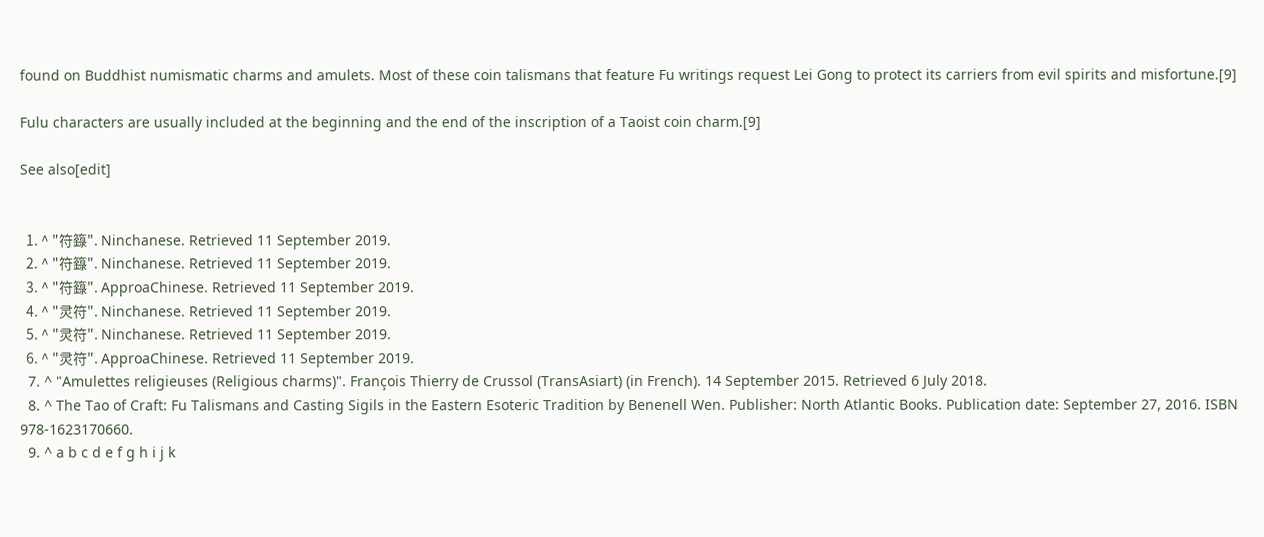found on Buddhist numismatic charms and amulets. Most of these coin talismans that feature Fu writings request Lei Gong to protect its carriers from evil spirits and misfortune.[9]

Fulu characters are usually included at the beginning and the end of the inscription of a Taoist coin charm.[9]

See also[edit]


  1. ^ "符籙". Ninchanese. Retrieved 11 September 2019.
  2. ^ "符籙". Ninchanese. Retrieved 11 September 2019.
  3. ^ "符籙". ApproaChinese. Retrieved 11 September 2019.
  4. ^ "灵符". Ninchanese. Retrieved 11 September 2019.
  5. ^ "灵符". Ninchanese. Retrieved 11 September 2019.
  6. ^ "灵符". ApproaChinese. Retrieved 11 September 2019.
  7. ^ "Amulettes religieuses (Religious charms)". François Thierry de Crussol (TransAsiart) (in French). 14 September 2015. Retrieved 6 July 2018.
  8. ^ The Tao of Craft: Fu Talismans and Casting Sigils in the Eastern Esoteric Tradition by Benenell Wen. Publisher: North Atlantic Books. Publication date: September 27, 2016. ISBN 978-1623170660.
  9. ^ a b c d e f g h i j k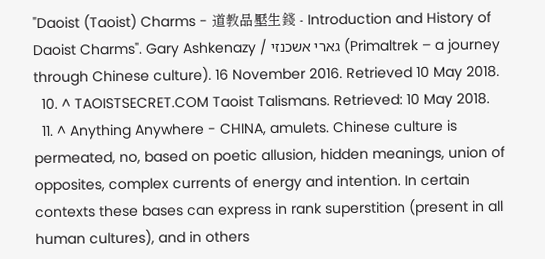"Daoist (Taoist) Charms - 道教品壓生錢 - Introduction and History of Daoist Charms". Gary Ashkenazy / גארי אשכנזי (Primaltrek – a journey through Chinese culture). 16 November 2016. Retrieved 10 May 2018.
  10. ^ TAOISTSECRET.COM Taoist Talismans. Retrieved: 10 May 2018.
  11. ^ Anything Anywhere - CHINA, amulets. Chinese culture is permeated, no, based on poetic allusion, hidden meanings, union of opposites, complex currents of energy and intention. In certain contexts these bases can express in rank superstition (present in all human cultures), and in others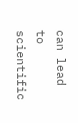can lead to scientific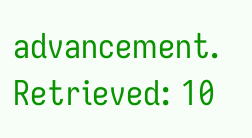advancement. Retrieved: 10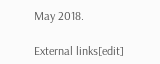May 2018.

External links[edit]